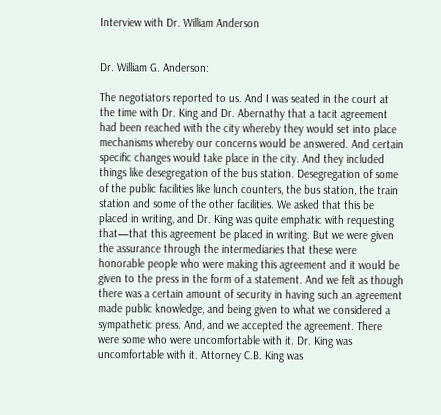Interview with Dr. William Anderson


Dr. William G. Anderson:

The negotiators reported to us. And I was seated in the court at the time with Dr. King and Dr. Abernathy that a tacit agreement had been reached with the city whereby they would set into place mechanisms whereby our concerns would be answered. And certain specific changes would take place in the city. And they included things like desegregation of the bus station. Desegregation of some of the public facilities like lunch counters, the bus station, the train station and some of the other facilities. We asked that this be placed in writing, and Dr. King was quite emphatic with requesting that—that this agreement be placed in writing. But we were given the assurance through the intermediaries that these were honorable people who were making this agreement and it would be given to the press in the form of a statement. And we felt as though there was a certain amount of security in having such an agreement made public knowledge, and being given to what we considered a sympathetic press. And, and we accepted the agreement. There were some who were uncomfortable with it. Dr. King was uncomfortable with it. Attorney C.B. King was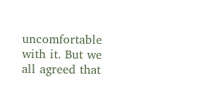uncomfortable with it. But we all agreed that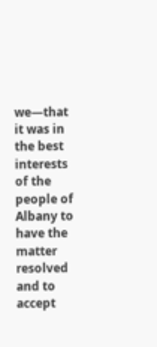we—that it was in the best interests of the people of Albany to have the matter resolved and to accept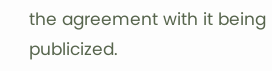the agreement with it being publicized.